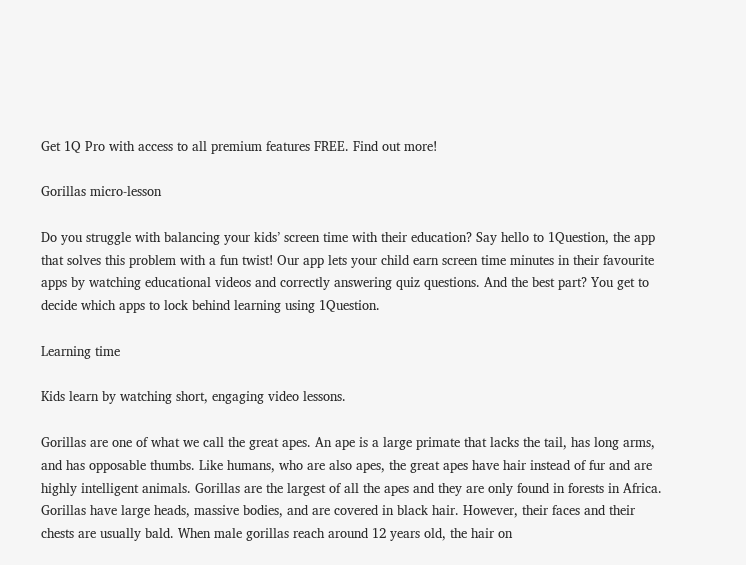Get 1Q Pro with access to all premium features FREE. Find out more!

Gorillas micro-lesson

Do you struggle with balancing your kids’ screen time with their education? Say hello to 1Question, the app that solves this problem with a fun twist! Our app lets your child earn screen time minutes in their favourite apps by watching educational videos and correctly answering quiz questions. And the best part? You get to decide which apps to lock behind learning using 1Question.

Learning time

Kids learn by watching short, engaging video lessons.

Gorillas are one of what we call the great apes. An ape is a large primate that lacks the tail, has long arms, and has opposable thumbs. Like humans, who are also apes, the great apes have hair instead of fur and are highly intelligent animals. Gorillas are the largest of all the apes and they are only found in forests in Africa. Gorillas have large heads, massive bodies, and are covered in black hair. However, their faces and their chests are usually bald. When male gorillas reach around 12 years old, the hair on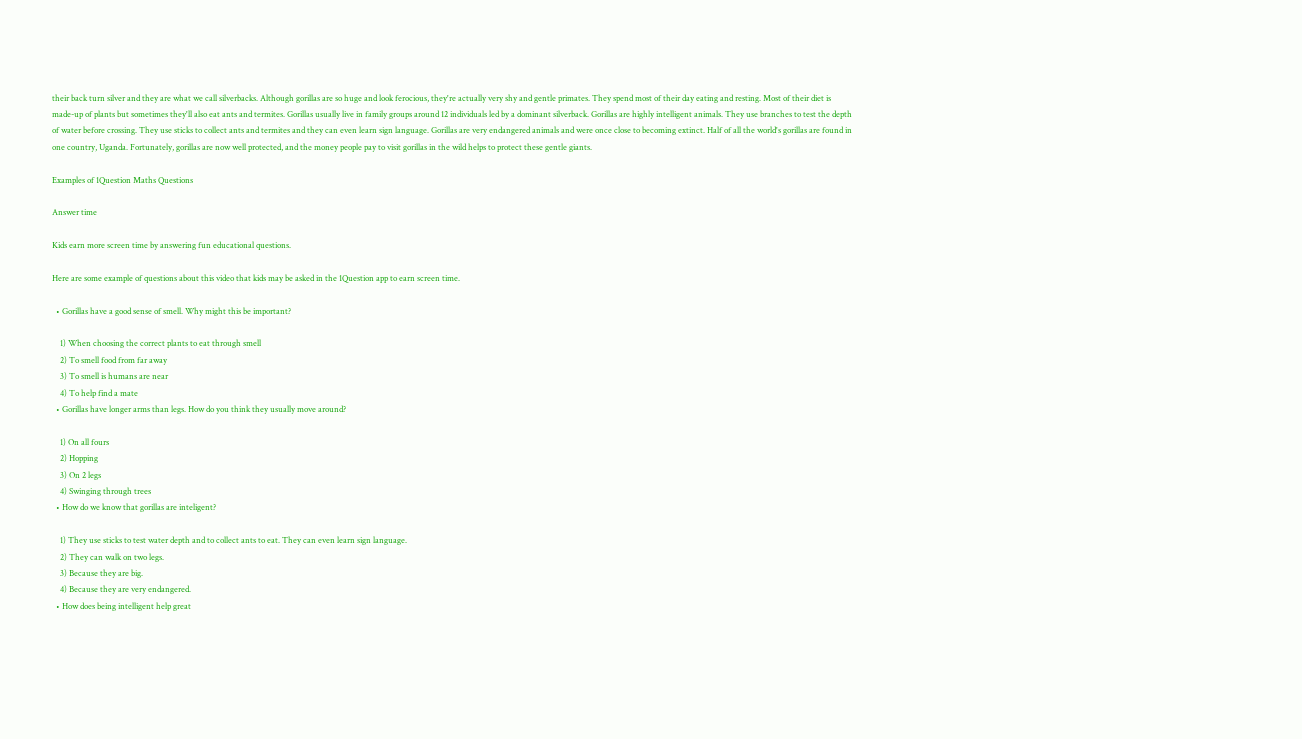their back turn silver and they are what we call silverbacks. Although gorillas are so huge and look ferocious, they're actually very shy and gentle primates. They spend most of their day eating and resting. Most of their diet is made-up of plants but sometimes they'll also eat ants and termites. Gorillas usually live in family groups around 12 individuals led by a dominant silverback. Gorillas are highly intelligent animals. They use branches to test the depth of water before crossing. They use sticks to collect ants and termites and they can even learn sign language. Gorillas are very endangered animals and were once close to becoming extinct. Half of all the world's gorillas are found in one country, Uganda. Fortunately, gorillas are now well protected, and the money people pay to visit gorillas in the wild helps to protect these gentle giants.

Examples of 1Question Maths Questions

Answer time

Kids earn more screen time by answering fun educational questions.

Here are some example of questions about this video that kids may be asked in the 1Question app to earn screen time.

  • Gorillas have a good sense of smell. Why might this be important?

    1) When choosing the correct plants to eat through smell
    2) To smell food from far away
    3) To smell is humans are near
    4) To help find a mate
  • Gorillas have longer arms than legs. How do you think they usually move around?

    1) On all fours
    2) Hopping
    3) On 2 legs
    4) Swinging through trees
  • How do we know that gorillas are inteligent?

    1) They use sticks to test water depth and to collect ants to eat. They can even learn sign language.
    2) They can walk on two legs.
    3) Because they are big.
    4) Because they are very endangered.
  • How does being intelligent help great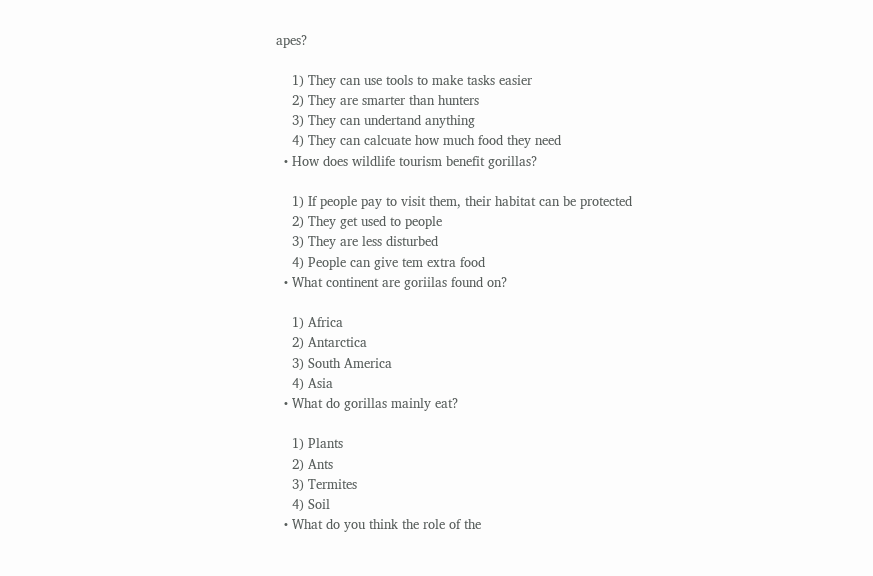apes?

    1) They can use tools to make tasks easier
    2) They are smarter than hunters
    3) They can undertand anything
    4) They can calcuate how much food they need
  • How does wildlife tourism benefit gorillas?

    1) If people pay to visit them, their habitat can be protected
    2) They get used to people
    3) They are less disturbed
    4) People can give tem extra food
  • What continent are goriilas found on?

    1) Africa
    2) Antarctica
    3) South America
    4) Asia
  • What do gorillas mainly eat?

    1) Plants
    2) Ants
    3) Termites
    4) Soil
  • What do you think the role of the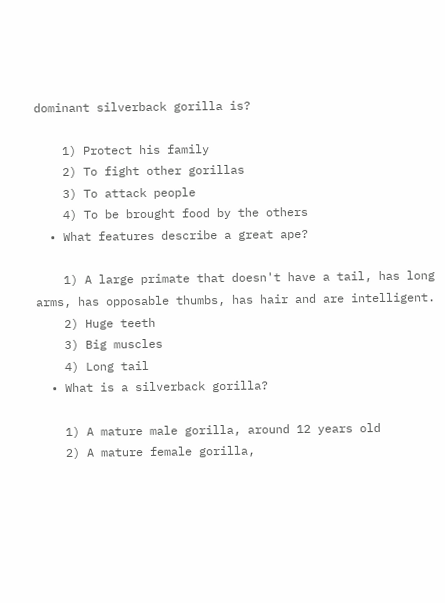dominant silverback gorilla is?

    1) Protect his family
    2) To fight other gorillas
    3) To attack people
    4) To be brought food by the others
  • What features describe a great ape?

    1) A large primate that doesn't have a tail, has long arms, has opposable thumbs, has hair and are intelligent.
    2) Huge teeth
    3) Big muscles
    4) Long tail
  • What is a silverback gorilla?

    1) A mature male gorilla, around 12 years old
    2) A mature female gorilla,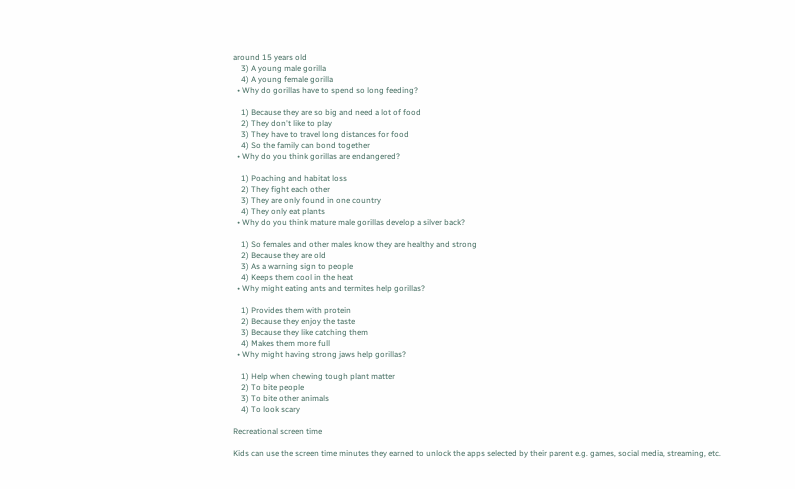around 15 years old
    3) A young male gorilla
    4) A young female gorilla
  • Why do gorillas have to spend so long feeding?

    1) Because they are so big and need a lot of food
    2) They don't like to play
    3) They have to travel long distances for food
    4) So the family can bond together
  • Why do you think gorillas are endangered?

    1) Poaching and habitat loss
    2) They fight each other
    3) They are only found in one country
    4) They only eat plants
  • Why do you think mature male gorillas develop a silver back?

    1) So females and other males know they are healthy and strong
    2) Because they are old
    3) As a warning sign to people
    4) Keeps them cool in the heat
  • Why might eating ants and termites help gorillas?

    1) Provides them with protein
    2) Because they enjoy the taste
    3) Because they like catching them
    4) Makes them more full
  • Why might having strong jaws help gorillas?

    1) Help when chewing tough plant matter
    2) To bite people
    3) To bite other animals
    4) To look scary

Recreational screen time

Kids can use the screen time minutes they earned to unlock the apps selected by their parent e.g. games, social media, streaming, etc.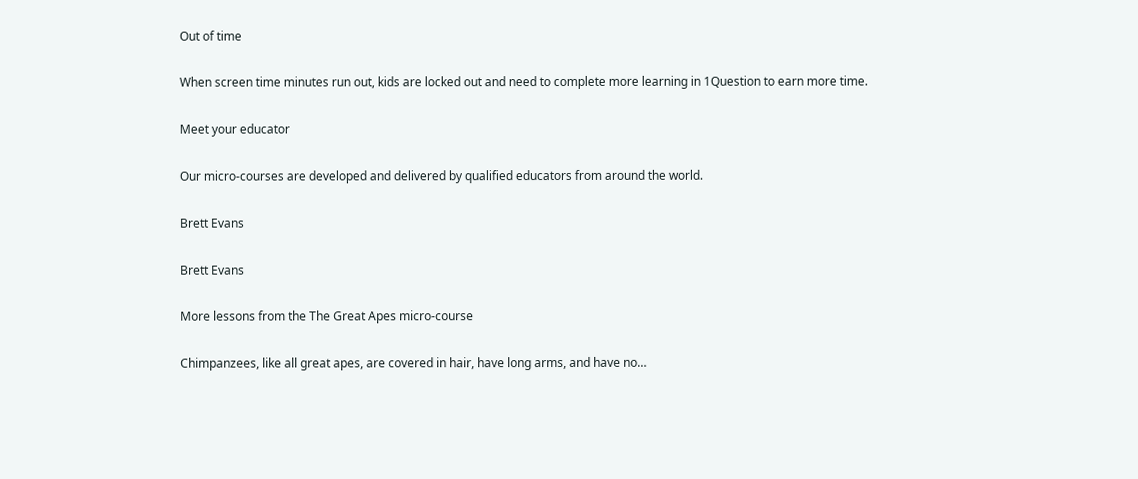Out of time

When screen time minutes run out, kids are locked out and need to complete more learning in 1Question to earn more time.

Meet your educator

Our micro-courses are developed and delivered by qualified educators from around the world.

Brett Evans

Brett Evans

More lessons from the The Great Apes micro-course

Chimpanzees, like all great apes, are covered in hair, have long arms, and have no…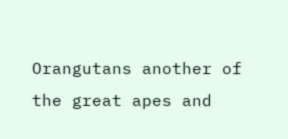Orangutans another of the great apes and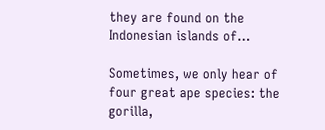they are found on the Indonesian islands of…

Sometimes, we only hear of four great ape species: the gorilla,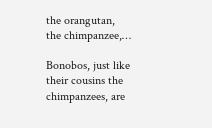the orangutan, the chimpanzee,…

Bonobos, just like their cousins the chimpanzees, are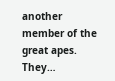another member of the great apes. They…